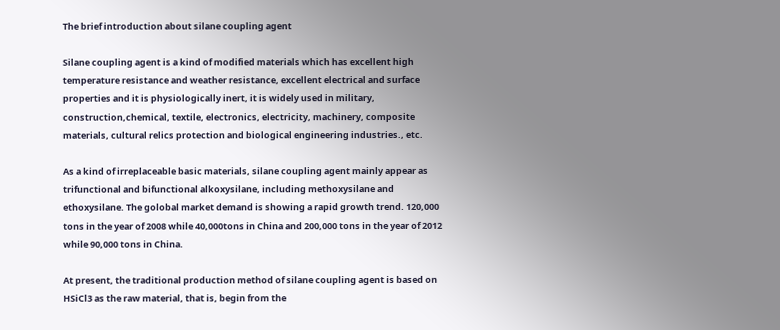The brief introduction about silane coupling agent

Silane coupling agent is a kind of modified materials which has excellent high temperature resistance and weather resistance, excellent electrical and surface properties and it is physiologically inert, it is widely used in military, construction,chemical, textile, electronics, electricity, machinery, composite materials, cultural relics protection and biological engineering industries., etc.

As a kind of irreplaceable basic materials, silane coupling agent mainly appear as trifunctional and bifunctional alkoxysilane, including methoxysilane and ethoxysilane. The golobal market demand is showing a rapid growth trend. 120,000 tons in the year of 2008 while 40,000tons in China and 200,000 tons in the year of 2012 while 90,000 tons in China.

At present, the traditional production method of silane coupling agent is based on HSiCl3 as the raw material, that is, begin from the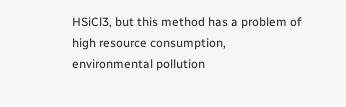HSiCl3, but this method has a problem of high resource consumption, environmental pollution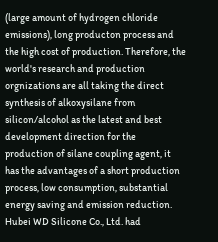(large amount of hydrogen chloride emissions), long producton process and the high cost of production. Therefore, the world's research and production orgnizations are all taking the direct synthesis of alkoxysilane from silicon/alcohol as the latest and best development direction for the production of silane coupling agent, it has the advantages of a short production process, low consumption, substantial energy saving and emission reduction. Hubei WD Silicone Co., Ltd. had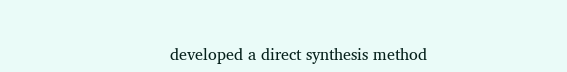developed a direct synthesis method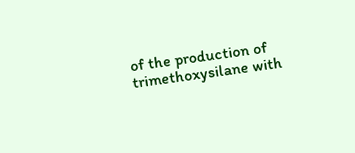of the production of trimethoxysilane with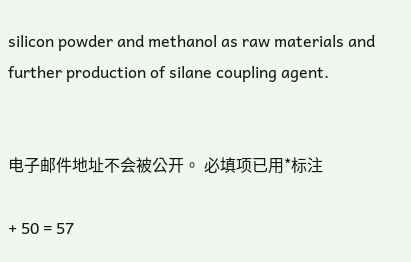silicon powder and methanol as raw materials and further production of silane coupling agent.


电子邮件地址不会被公开。 必填项已用*标注

+ 50 = 57